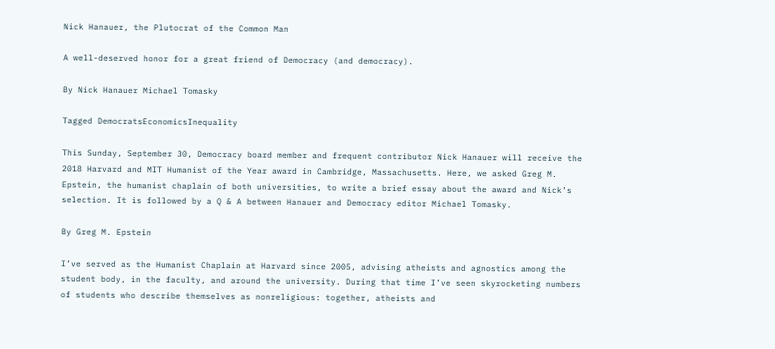Nick Hanauer, the Plutocrat of the Common Man

A well-deserved honor for a great friend of Democracy (and democracy).

By Nick Hanauer Michael Tomasky

Tagged DemocratsEconomicsInequality

This Sunday, September 30, Democracy board member and frequent contributor Nick Hanauer will receive the 2018 Harvard and MIT Humanist of the Year award in Cambridge, Massachusetts. Here, we asked Greg M. Epstein, the humanist chaplain of both universities, to write a brief essay about the award and Nick’s selection. It is followed by a Q & A between Hanauer and Democracy editor Michael Tomasky.

By Greg M. Epstein

I’ve served as the Humanist Chaplain at Harvard since 2005, advising atheists and agnostics among the student body, in the faculty, and around the university. During that time I’ve seen skyrocketing numbers of students who describe themselves as nonreligious: together, atheists and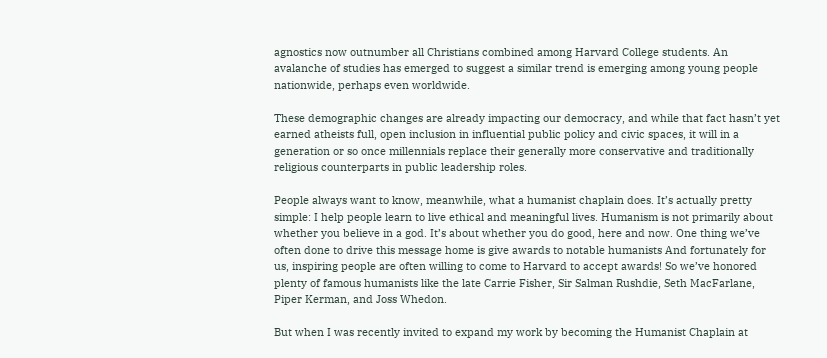agnostics now outnumber all Christians combined among Harvard College students. An avalanche of studies has emerged to suggest a similar trend is emerging among young people nationwide, perhaps even worldwide.

These demographic changes are already impacting our democracy, and while that fact hasn’t yet earned atheists full, open inclusion in influential public policy and civic spaces, it will in a generation or so once millennials replace their generally more conservative and traditionally religious counterparts in public leadership roles.

People always want to know, meanwhile, what a humanist chaplain does. It’s actually pretty simple: I help people learn to live ethical and meaningful lives. Humanism is not primarily about whether you believe in a god. It’s about whether you do good, here and now. One thing we’ve often done to drive this message home is give awards to notable humanists And fortunately for us, inspiring people are often willing to come to Harvard to accept awards! So we’ve honored plenty of famous humanists like the late Carrie Fisher, Sir Salman Rushdie, Seth MacFarlane, Piper Kerman, and Joss Whedon.

But when I was recently invited to expand my work by becoming the Humanist Chaplain at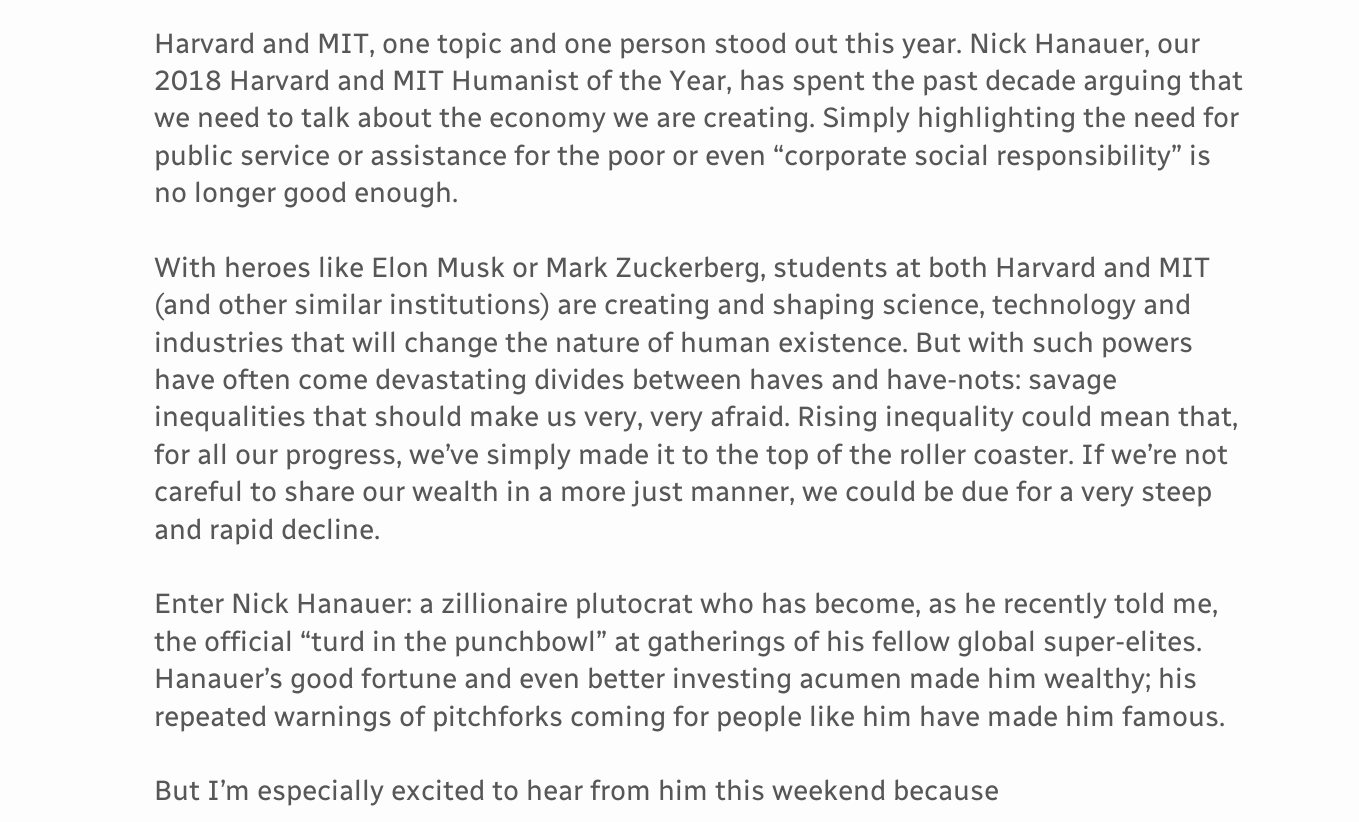Harvard and MIT, one topic and one person stood out this year. Nick Hanauer, our 2018 Harvard and MIT Humanist of the Year, has spent the past decade arguing that we need to talk about the economy we are creating. Simply highlighting the need for public service or assistance for the poor or even “corporate social responsibility” is no longer good enough.

With heroes like Elon Musk or Mark Zuckerberg, students at both Harvard and MIT (and other similar institutions) are creating and shaping science, technology and industries that will change the nature of human existence. But with such powers have often come devastating divides between haves and have-nots: savage inequalities that should make us very, very afraid. Rising inequality could mean that, for all our progress, we’ve simply made it to the top of the roller coaster. If we’re not careful to share our wealth in a more just manner, we could be due for a very steep and rapid decline.

Enter Nick Hanauer: a zillionaire plutocrat who has become, as he recently told me, the official “turd in the punchbowl” at gatherings of his fellow global super-elites. Hanauer’s good fortune and even better investing acumen made him wealthy; his repeated warnings of pitchforks coming for people like him have made him famous.

But I’m especially excited to hear from him this weekend because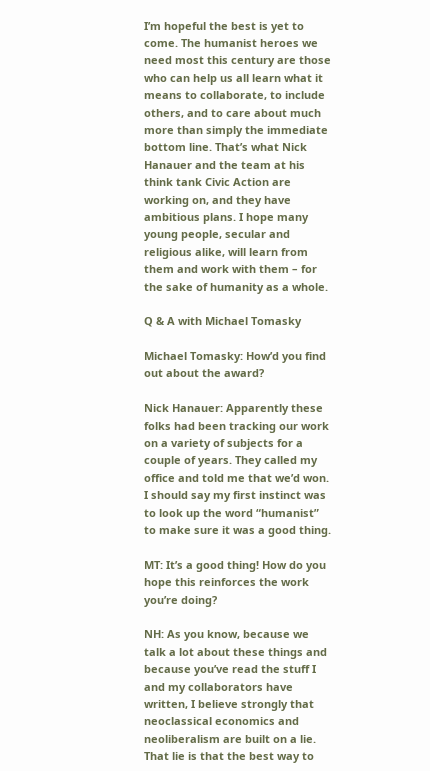I’m hopeful the best is yet to come. The humanist heroes we need most this century are those who can help us all learn what it means to collaborate, to include others, and to care about much more than simply the immediate bottom line. That’s what Nick Hanauer and the team at his think tank Civic Action are working on, and they have ambitious plans. I hope many young people, secular and religious alike, will learn from them and work with them – for the sake of humanity as a whole.

Q & A with Michael Tomasky

Michael Tomasky: How’d you find out about the award?

Nick Hanauer: Apparently these folks had been tracking our work on a variety of subjects for a couple of years. They called my office and told me that we’d won. I should say my first instinct was to look up the word “humanist” to make sure it was a good thing.

MT: It’s a good thing! How do you hope this reinforces the work you’re doing?

NH: As you know, because we talk a lot about these things and because you’ve read the stuff I and my collaborators have written, I believe strongly that neoclassical economics and neoliberalism are built on a lie. That lie is that the best way to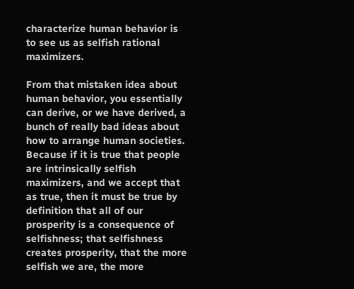characterize human behavior is to see us as selfish rational maximizers.

From that mistaken idea about human behavior, you essentially can derive, or we have derived, a bunch of really bad ideas about how to arrange human societies. Because if it is true that people are intrinsically selfish maximizers, and we accept that as true, then it must be true by definition that all of our prosperity is a consequence of selfishness; that selfishness creates prosperity, that the more selfish we are, the more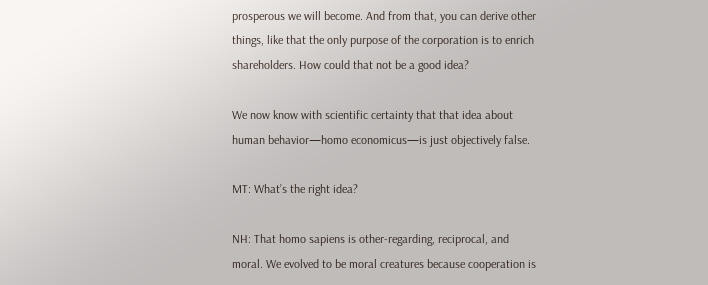prosperous we will become. And from that, you can derive other things, like that the only purpose of the corporation is to enrich shareholders. How could that not be a good idea?

We now know with scientific certainty that that idea about human behavior—homo economicus—is just objectively false.

MT: What’s the right idea?

NH: That homo sapiens is other-regarding, reciprocal, and moral. We evolved to be moral creatures because cooperation is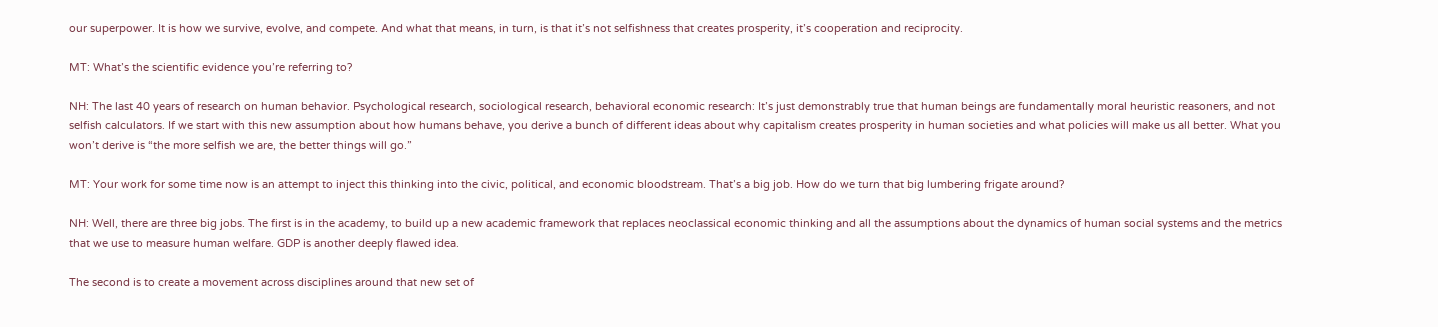our superpower. It is how we survive, evolve, and compete. And what that means, in turn, is that it’s not selfishness that creates prosperity, it’s cooperation and reciprocity.

MT: What’s the scientific evidence you’re referring to?

NH: The last 40 years of research on human behavior. Psychological research, sociological research, behavioral economic research: It’s just demonstrably true that human beings are fundamentally moral heuristic reasoners, and not selfish calculators. If we start with this new assumption about how humans behave, you derive a bunch of different ideas about why capitalism creates prosperity in human societies and what policies will make us all better. What you won’t derive is “the more selfish we are, the better things will go.”

MT: Your work for some time now is an attempt to inject this thinking into the civic, political, and economic bloodstream. That’s a big job. How do we turn that big lumbering frigate around?

NH: Well, there are three big jobs. The first is in the academy, to build up a new academic framework that replaces neoclassical economic thinking and all the assumptions about the dynamics of human social systems and the metrics that we use to measure human welfare. GDP is another deeply flawed idea.

The second is to create a movement across disciplines around that new set of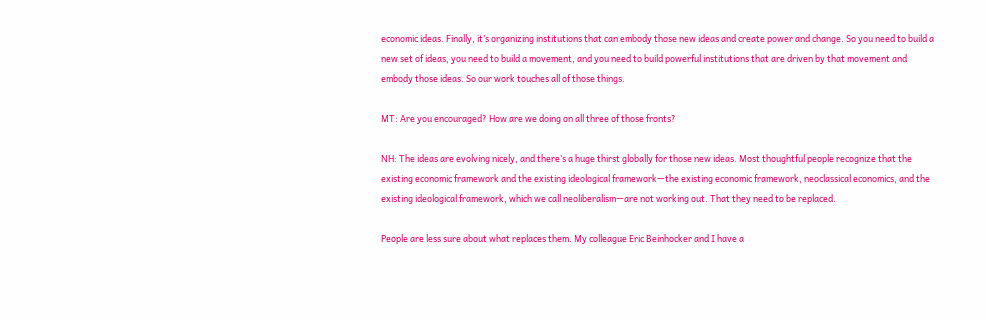economic ideas. Finally, it’s organizing institutions that can embody those new ideas and create power and change. So you need to build a new set of ideas, you need to build a movement, and you need to build powerful institutions that are driven by that movement and embody those ideas. So our work touches all of those things.

MT: Are you encouraged? How are we doing on all three of those fronts?

NH: The ideas are evolving nicely, and there’s a huge thirst globally for those new ideas. Most thoughtful people recognize that the existing economic framework and the existing ideological framework—the existing economic framework, neoclassical economics, and the existing ideological framework, which we call neoliberalism—are not working out. That they need to be replaced.

People are less sure about what replaces them. My colleague Eric Beinhocker and I have a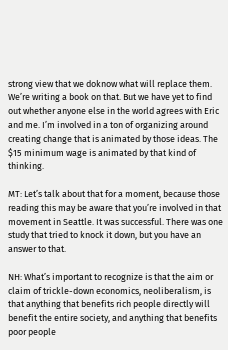strong view that we doknow what will replace them. We’re writing a book on that. But we have yet to find out whether anyone else in the world agrees with Eric and me. I’m involved in a ton of organizing around creating change that is animated by those ideas. The $15 minimum wage is animated by that kind of thinking.

MT: Let’s talk about that for a moment, because those reading this may be aware that you’re involved in that movement in Seattle. It was successful. There was one study that tried to knock it down, but you have an answer to that.

NH: What’s important to recognize is that the aim or claim of trickle-down economics, neoliberalism, is that anything that benefits rich people directly will benefit the entire society, and anything that benefits poor people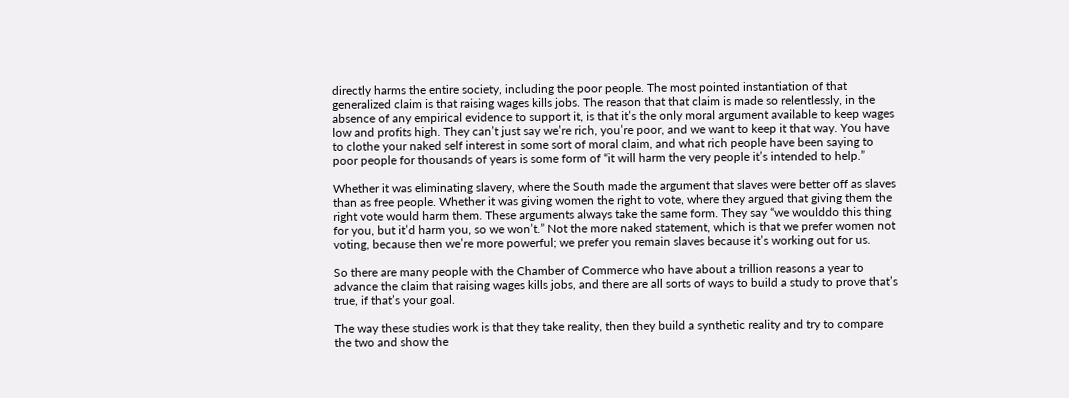directly harms the entire society, including the poor people. The most pointed instantiation of that generalized claim is that raising wages kills jobs. The reason that that claim is made so relentlessly, in the absence of any empirical evidence to support it, is that it’s the only moral argument available to keep wages low and profits high. They can’t just say we’re rich, you’re poor, and we want to keep it that way. You have to clothe your naked self interest in some sort of moral claim, and what rich people have been saying to poor people for thousands of years is some form of “it will harm the very people it’s intended to help.”

Whether it was eliminating slavery, where the South made the argument that slaves were better off as slaves than as free people. Whether it was giving women the right to vote, where they argued that giving them the right vote would harm them. These arguments always take the same form. They say “we woulddo this thing for you, but it’d harm you, so we won’t.” Not the more naked statement, which is that we prefer women not voting, because then we’re more powerful; we prefer you remain slaves because it’s working out for us.

So there are many people with the Chamber of Commerce who have about a trillion reasons a year to advance the claim that raising wages kills jobs, and there are all sorts of ways to build a study to prove that’s true, if that’s your goal.

The way these studies work is that they take reality, then they build a synthetic reality and try to compare the two and show the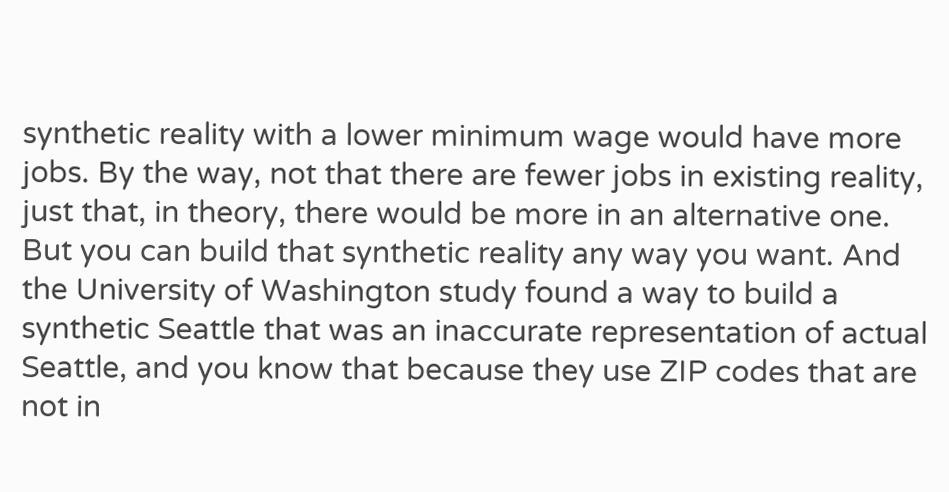synthetic reality with a lower minimum wage would have more jobs. By the way, not that there are fewer jobs in existing reality, just that, in theory, there would be more in an alternative one. But you can build that synthetic reality any way you want. And the University of Washington study found a way to build a synthetic Seattle that was an inaccurate representation of actual Seattle, and you know that because they use ZIP codes that are not in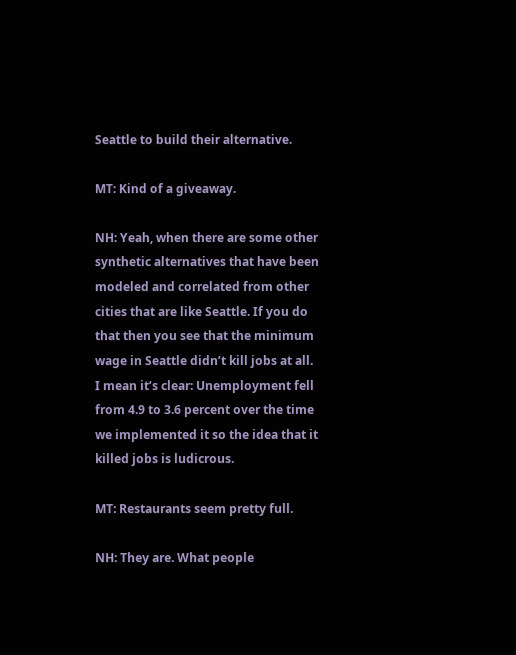Seattle to build their alternative.

MT: Kind of a giveaway.

NH: Yeah, when there are some other synthetic alternatives that have been modeled and correlated from other cities that are like Seattle. If you do that then you see that the minimum wage in Seattle didn’t kill jobs at all. I mean it’s clear: Unemployment fell from 4.9 to 3.6 percent over the time we implemented it so the idea that it killed jobs is ludicrous.

MT: Restaurants seem pretty full.

NH: They are. What people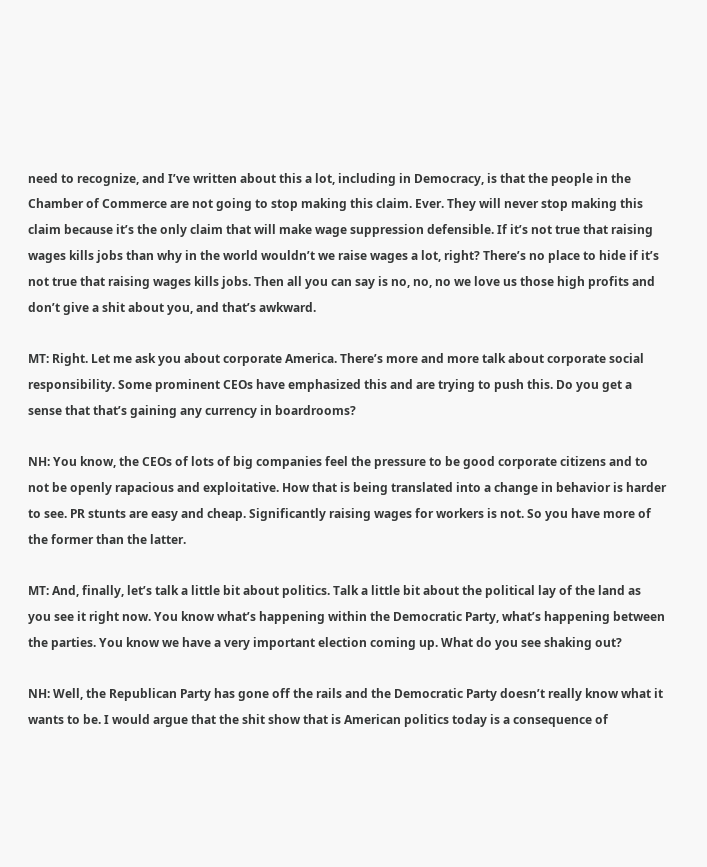need to recognize, and I’ve written about this a lot, including in Democracy, is that the people in the Chamber of Commerce are not going to stop making this claim. Ever. They will never stop making this claim because it’s the only claim that will make wage suppression defensible. If it’s not true that raising wages kills jobs than why in the world wouldn’t we raise wages a lot, right? There’s no place to hide if it’s not true that raising wages kills jobs. Then all you can say is no, no, no we love us those high profits and don’t give a shit about you, and that’s awkward.

MT: Right. Let me ask you about corporate America. There’s more and more talk about corporate social responsibility. Some prominent CEOs have emphasized this and are trying to push this. Do you get a sense that that’s gaining any currency in boardrooms?

NH: You know, the CEOs of lots of big companies feel the pressure to be good corporate citizens and to not be openly rapacious and exploitative. How that is being translated into a change in behavior is harder to see. PR stunts are easy and cheap. Significantly raising wages for workers is not. So you have more of the former than the latter.

MT: And, finally, let’s talk a little bit about politics. Talk a little bit about the political lay of the land as you see it right now. You know what’s happening within the Democratic Party, what’s happening between the parties. You know we have a very important election coming up. What do you see shaking out?

NH: Well, the Republican Party has gone off the rails and the Democratic Party doesn’t really know what it wants to be. I would argue that the shit show that is American politics today is a consequence of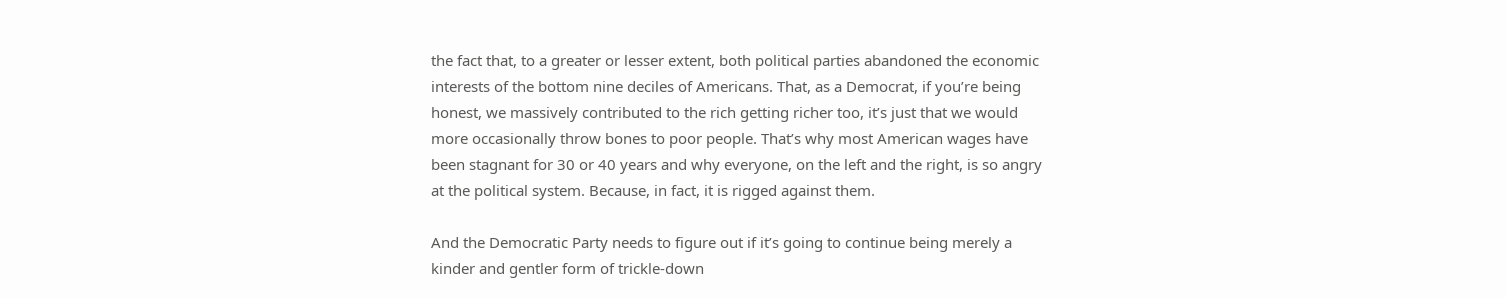the fact that, to a greater or lesser extent, both political parties abandoned the economic interests of the bottom nine deciles of Americans. That, as a Democrat, if you’re being honest, we massively contributed to the rich getting richer too, it’s just that we would more occasionally throw bones to poor people. That’s why most American wages have been stagnant for 30 or 40 years and why everyone, on the left and the right, is so angry at the political system. Because, in fact, it is rigged against them.

And the Democratic Party needs to figure out if it’s going to continue being merely a kinder and gentler form of trickle-down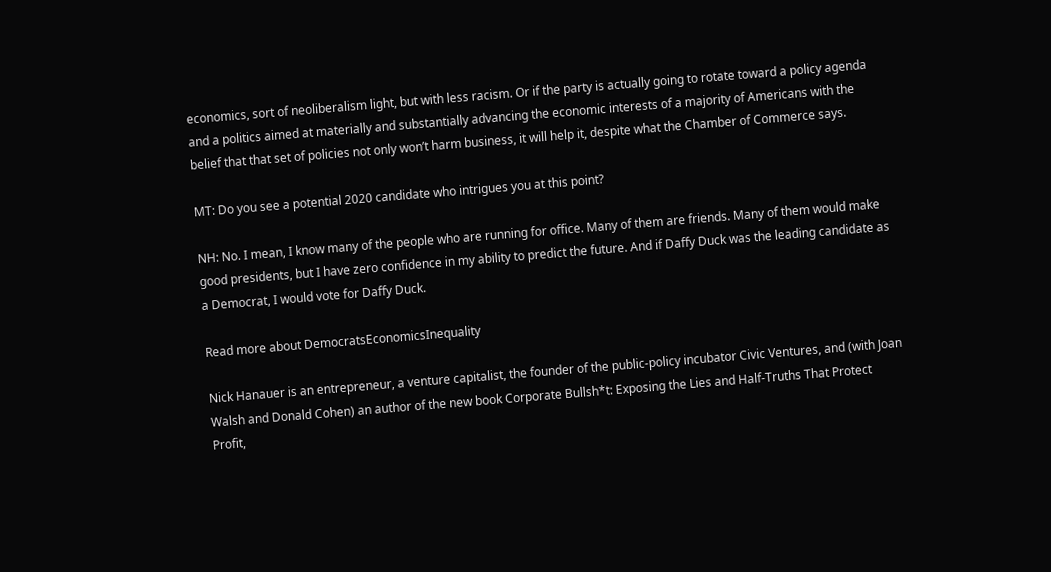economics, sort of neoliberalism light, but with less racism. Or if the party is actually going to rotate toward a policy agenda and a politics aimed at materially and substantially advancing the economic interests of a majority of Americans with the belief that that set of policies not only won’t harm business, it will help it, despite what the Chamber of Commerce says.

MT: Do you see a potential 2020 candidate who intrigues you at this point?

NH: No. I mean, I know many of the people who are running for office. Many of them are friends. Many of them would make good presidents, but I have zero confidence in my ability to predict the future. And if Daffy Duck was the leading candidate as a Democrat, I would vote for Daffy Duck.

Read more about DemocratsEconomicsInequality

Nick Hanauer is an entrepreneur, a venture capitalist, the founder of the public-policy incubator Civic Ventures, and (with Joan Walsh and Donald Cohen) an author of the new book Corporate Bullsh*t: Exposing the Lies and Half-Truths That Protect Profit,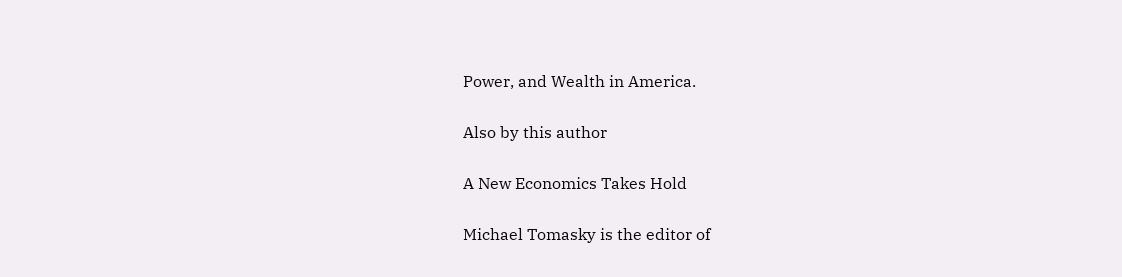Power, and Wealth in America.

Also by this author

A New Economics Takes Hold

Michael Tomasky is the editor of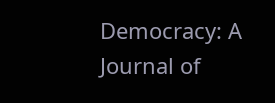Democracy: A Journal of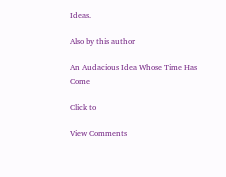Ideas.

Also by this author

An Audacious Idea Whose Time Has Come

Click to

View Comments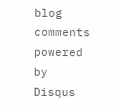blog comments powered by Disqus